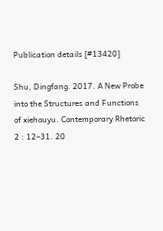Publication details [#13420]

Shu, Dingfang. 2017. A New Probe into the Structures and Functions of xiehouyu. Contemporary Rhetoric 2 : 12–31. 20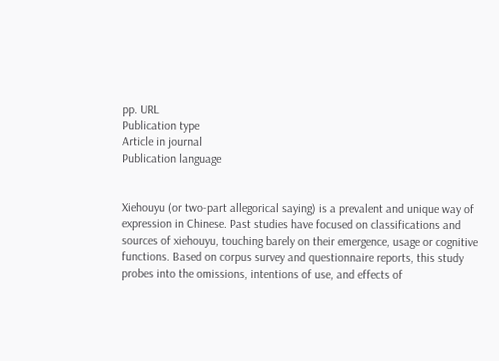pp. URL
Publication type
Article in journal
Publication language


Xiehouyu (or two-part allegorical saying) is a prevalent and unique way of expression in Chinese. Past studies have focused on classifications and sources of xiehouyu, touching barely on their emergence, usage or cognitive functions. Based on corpus survey and questionnaire reports, this study probes into the omissions, intentions of use, and effects of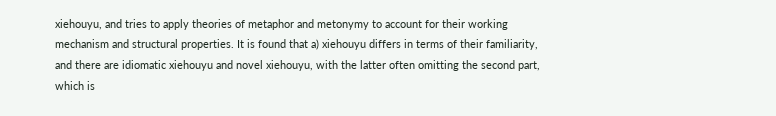xiehouyu, and tries to apply theories of metaphor and metonymy to account for their working mechanism and structural properties. It is found that a) xiehouyu differs in terms of their familiarity, and there are idiomatic xiehouyu and novel xiehouyu, with the latter often omitting the second part, which is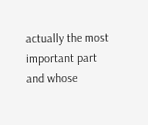actually the most important part and whose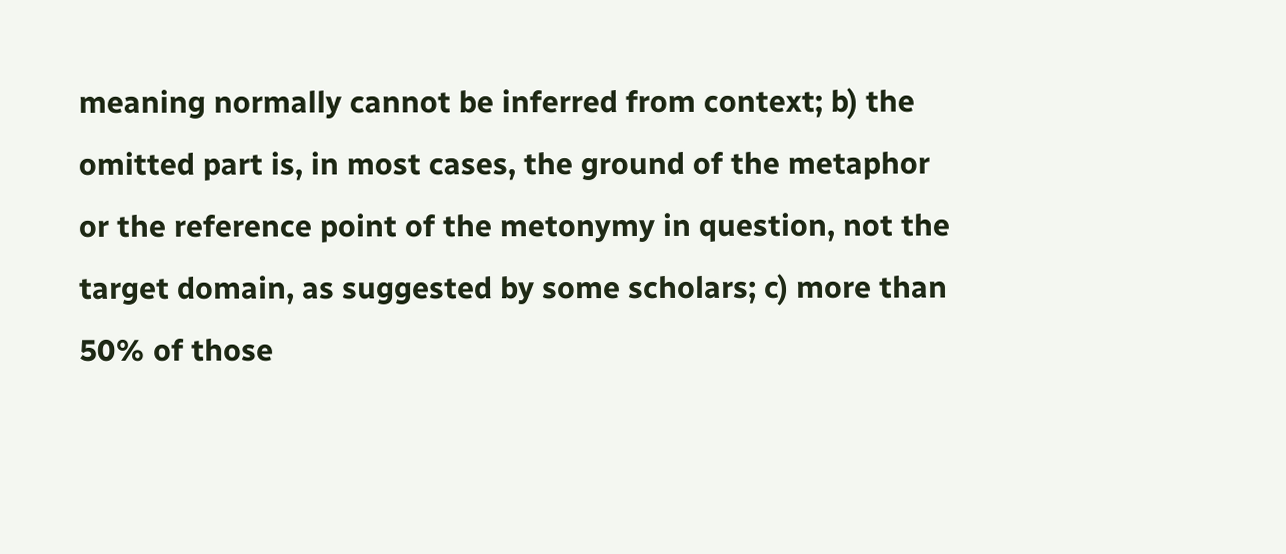meaning normally cannot be inferred from context; b) the omitted part is, in most cases, the ground of the metaphor or the reference point of the metonymy in question, not the target domain, as suggested by some scholars; c) more than 50% of those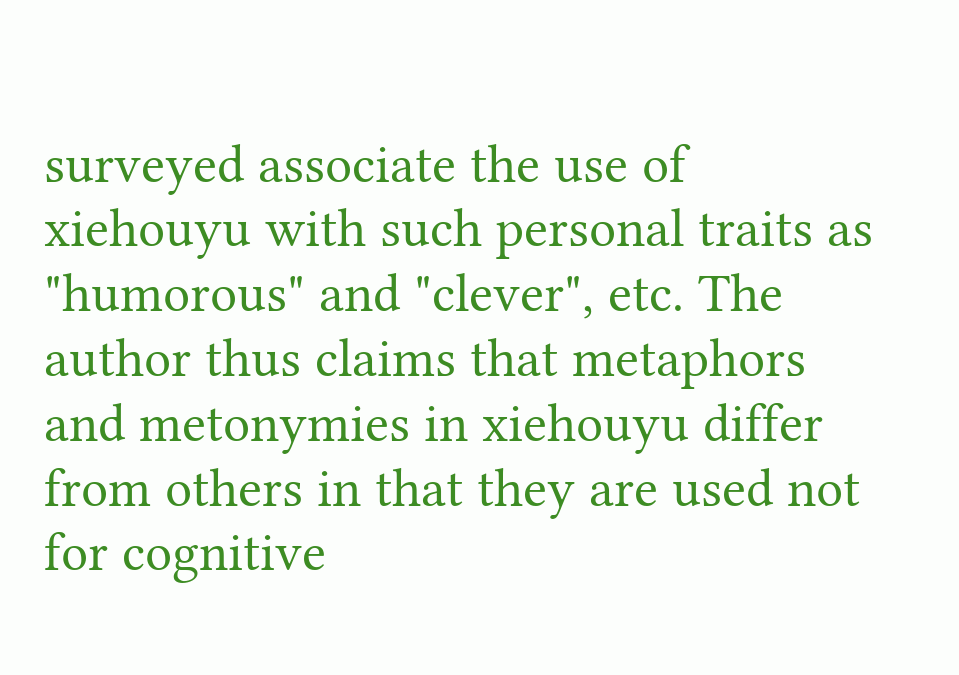surveyed associate the use of xiehouyu with such personal traits as "humorous" and "clever", etc. The author thus claims that metaphors and metonymies in xiehouyu differ from others in that they are used not for cognitive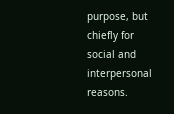purpose, but chiefly for social and interpersonal reasons.